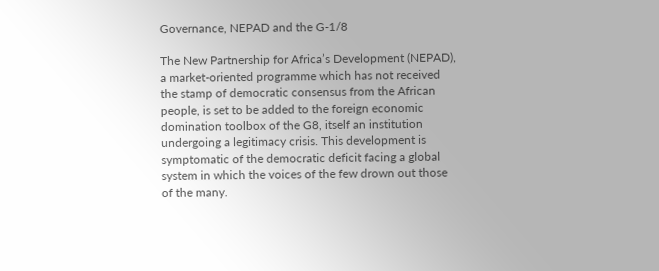Governance, NEPAD and the G-1/8

The New Partnership for Africa’s Development (NEPAD), a market-oriented programme which has not received the stamp of democratic consensus from the African people, is set to be added to the foreign economic domination toolbox of the G8, itself an institution undergoing a legitimacy crisis. This development is symptomatic of the democratic deficit facing a global system in which the voices of the few drown out those of the many.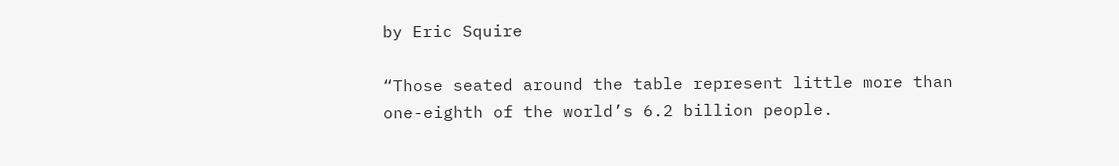by Eric Squire

“Those seated around the table represent little more than one-eighth of the world’s 6.2 billion people.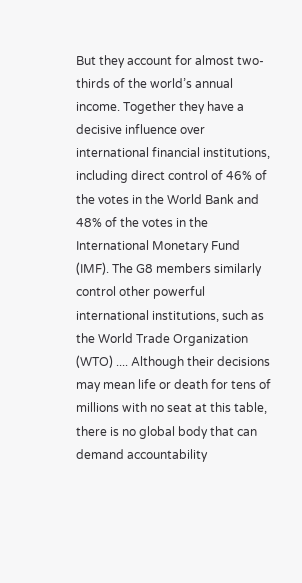But they account for almost two-thirds of the world’s annual income. Together they have a decisive influence over international financial institutions, including direct control of 46% of the votes in the World Bank and 48% of the votes in the International Monetary Fund (IMF). The G8 members similarly control other powerful international institutions, such as the World Trade Organization (WTO) .... Although their decisions may mean life or death for tens of millions with no seat at this table, there is no global body that can demand accountability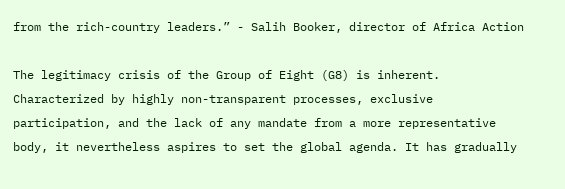from the rich-country leaders.” - Salih Booker, director of Africa Action

The legitimacy crisis of the Group of Eight (G8) is inherent. Characterized by highly non-transparent processes, exclusive participation, and the lack of any mandate from a more representative body, it nevertheless aspires to set the global agenda. It has gradually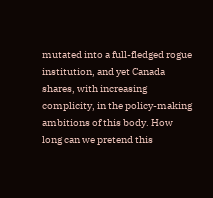mutated into a full-fledged rogue institution, and yet Canada shares, with increasing complicity, in the policy-making ambitions of this body. How long can we pretend this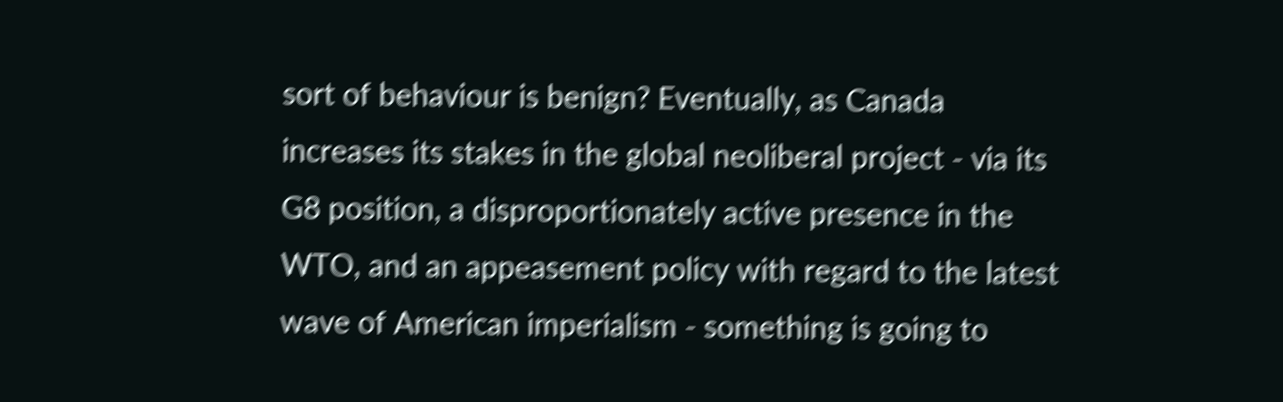sort of behaviour is benign? Eventually, as Canada increases its stakes in the global neoliberal project - via its G8 position, a disproportionately active presence in the WTO, and an appeasement policy with regard to the latest wave of American imperialism - something is going to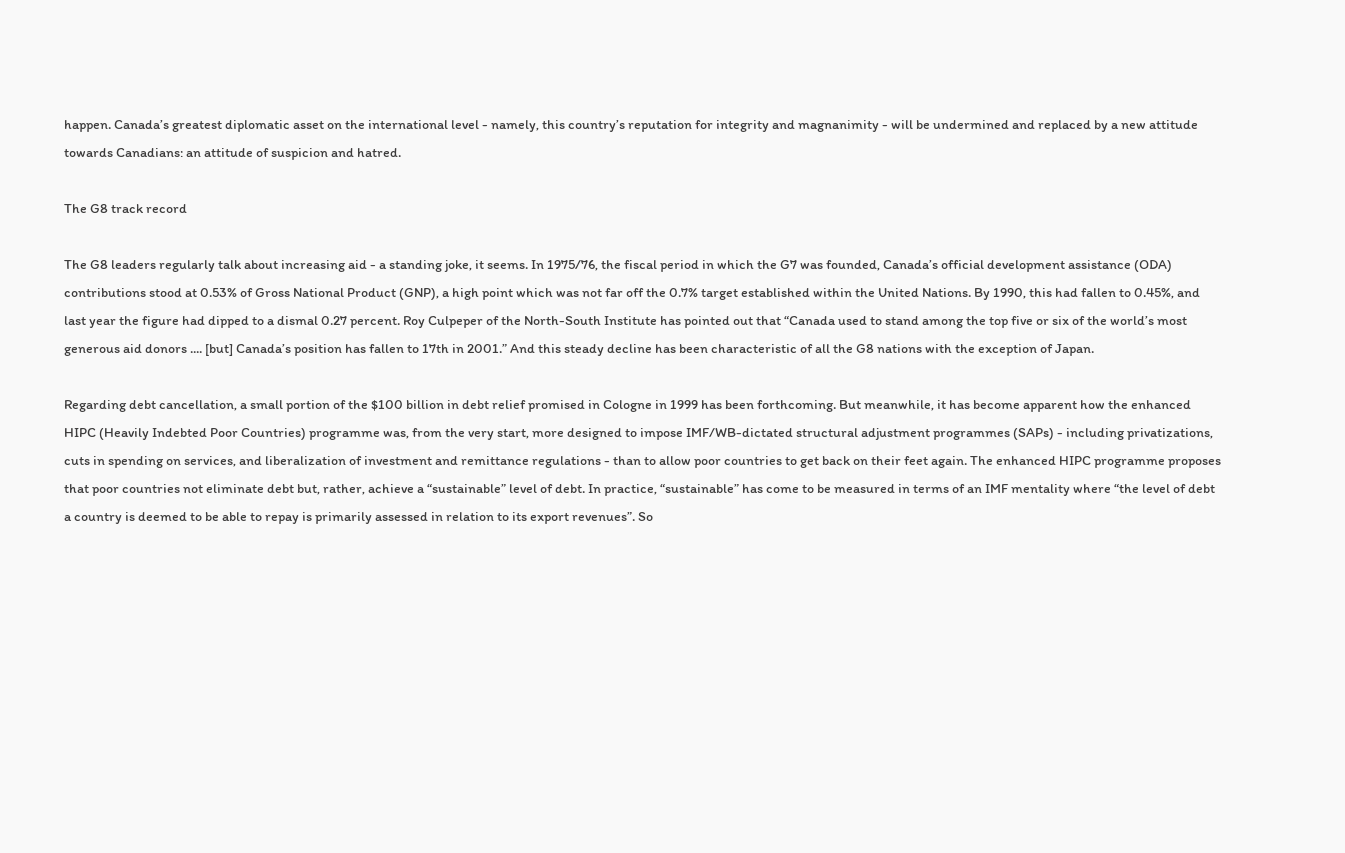happen. Canada’s greatest diplomatic asset on the international level - namely, this country’s reputation for integrity and magnanimity - will be undermined and replaced by a new attitude towards Canadians: an attitude of suspicion and hatred.

The G8 track record

The G8 leaders regularly talk about increasing aid - a standing joke, it seems. In 1975/76, the fiscal period in which the G7 was founded, Canada’s official development assistance (ODA) contributions stood at 0.53% of Gross National Product (GNP), a high point which was not far off the 0.7% target established within the United Nations. By 1990, this had fallen to 0.45%, and last year the figure had dipped to a dismal 0.27 percent. Roy Culpeper of the North-South Institute has pointed out that “Canada used to stand among the top five or six of the world’s most generous aid donors .... [but] Canada’s position has fallen to 17th in 2001.” And this steady decline has been characteristic of all the G8 nations with the exception of Japan.

Regarding debt cancellation, a small portion of the $100 billion in debt relief promised in Cologne in 1999 has been forthcoming. But meanwhile, it has become apparent how the enhanced HIPC (Heavily Indebted Poor Countries) programme was, from the very start, more designed to impose IMF/WB-dictated structural adjustment programmes (SAPs) - including privatizations, cuts in spending on services, and liberalization of investment and remittance regulations - than to allow poor countries to get back on their feet again. The enhanced HIPC programme proposes that poor countries not eliminate debt but, rather, achieve a “sustainable” level of debt. In practice, “sustainable” has come to be measured in terms of an IMF mentality where “the level of debt a country is deemed to be able to repay is primarily assessed in relation to its export revenues”. So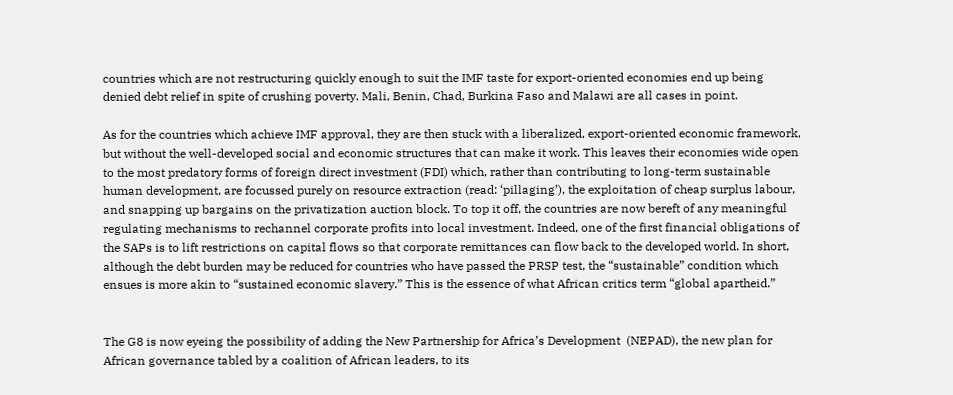countries which are not restructuring quickly enough to suit the IMF taste for export-oriented economies end up being denied debt relief in spite of crushing poverty. Mali, Benin, Chad, Burkina Faso and Malawi are all cases in point.

As for the countries which achieve IMF approval, they are then stuck with a liberalized, export-oriented economic framework, but without the well-developed social and economic structures that can make it work. This leaves their economies wide open to the most predatory forms of foreign direct investment (FDI) which, rather than contributing to long-term sustainable human development, are focussed purely on resource extraction (read: ‘pillaging’), the exploitation of cheap surplus labour, and snapping up bargains on the privatization auction block. To top it off, the countries are now bereft of any meaningful regulating mechanisms to rechannel corporate profits into local investment. Indeed, one of the first financial obligations of the SAPs is to lift restrictions on capital flows so that corporate remittances can flow back to the developed world. In short, although the debt burden may be reduced for countries who have passed the PRSP test, the “sustainable” condition which ensues is more akin to “sustained economic slavery.” This is the essence of what African critics term “global apartheid.”


The G8 is now eyeing the possibility of adding the New Partnership for Africa’s Development  (NEPAD), the new plan for African governance tabled by a coalition of African leaders, to its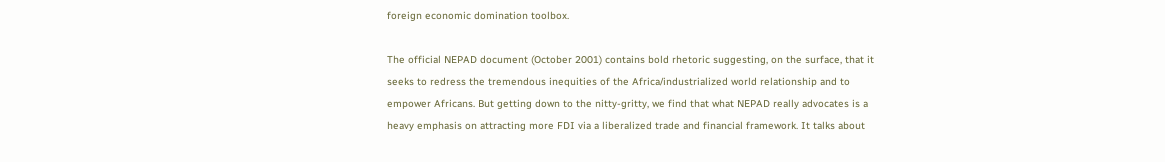foreign economic domination toolbox.

The official NEPAD document (October 2001) contains bold rhetoric suggesting, on the surface, that it seeks to redress the tremendous inequities of the Africa/industrialized world relationship and to empower Africans. But getting down to the nitty-gritty, we find that what NEPAD really advocates is a heavy emphasis on attracting more FDI via a liberalized trade and financial framework. It talks about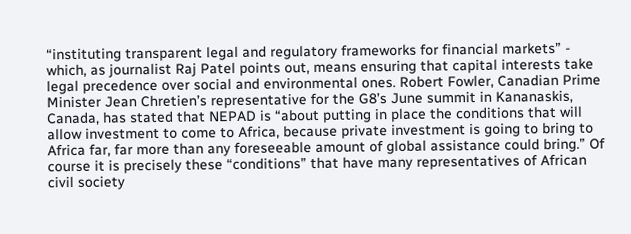“instituting transparent legal and regulatory frameworks for financial markets” - which, as journalist Raj Patel points out, means ensuring that capital interests take legal precedence over social and environmental ones. Robert Fowler, Canadian Prime Minister Jean Chretien’s representative for the G8’s June summit in Kananaskis, Canada, has stated that NEPAD is “about putting in place the conditions that will allow investment to come to Africa, because private investment is going to bring to Africa far, far more than any foreseeable amount of global assistance could bring.” Of course it is precisely these “conditions” that have many representatives of African civil society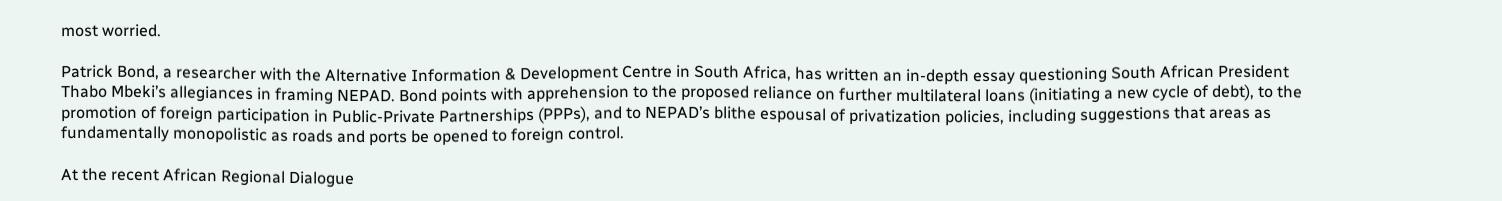most worried.

Patrick Bond, a researcher with the Alternative Information & Development Centre in South Africa, has written an in-depth essay questioning South African President Thabo Mbeki’s allegiances in framing NEPAD. Bond points with apprehension to the proposed reliance on further multilateral loans (initiating a new cycle of debt), to the promotion of foreign participation in Public-Private Partnerships (PPPs), and to NEPAD’s blithe espousal of privatization policies, including suggestions that areas as fundamentally monopolistic as roads and ports be opened to foreign control.

At the recent African Regional Dialogue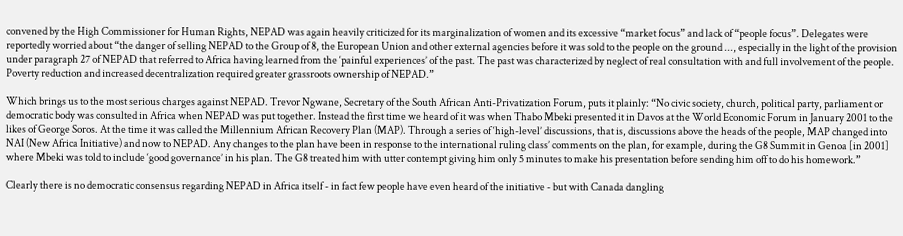convened by the High Commissioner for Human Rights, NEPAD was again heavily criticized for its marginalization of women and its excessive “market focus” and lack of “people focus”. Delegates were reportedly worried about “the danger of selling NEPAD to the Group of 8, the European Union and other external agencies before it was sold to the people on the ground ..., especially in the light of the provision under paragraph 27 of NEPAD that referred to Africa having learned from the ‘painful experiences’ of the past. The past was characterized by neglect of real consultation with and full involvement of the people. Poverty reduction and increased decentralization required greater grassroots ownership of NEPAD.”

Which brings us to the most serious charges against NEPAD. Trevor Ngwane, Secretary of the South African Anti-Privatization Forum, puts it plainly: “No civic society, church, political party, parliament or democratic body was consulted in Africa when NEPAD was put together. Instead the first time we heard of it was when Thabo Mbeki presented it in Davos at the World Economic Forum in January 2001 to the likes of George Soros. At the time it was called the Millennium African Recovery Plan (MAP). Through a series of ‘high-level’ discussions, that is, discussions above the heads of the people, MAP changed into NAI (New Africa Initiative) and now to NEPAD. Any changes to the plan have been in response to the international ruling class’ comments on the plan, for example, during the G8 Summit in Genoa [in 2001] where Mbeki was told to include ‘good governance’ in his plan. The G8 treated him with utter contempt giving him only 5 minutes to make his presentation before sending him off to do his homework.”

Clearly there is no democratic consensus regarding NEPAD in Africa itself - in fact few people have even heard of the initiative - but with Canada dangling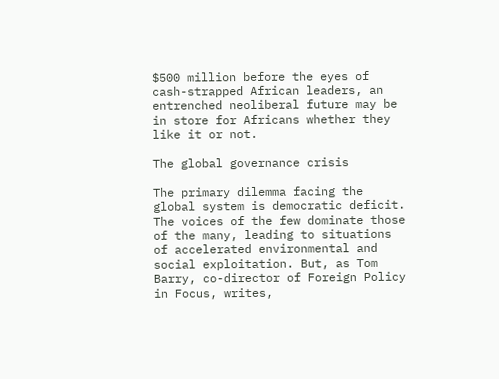$500 million before the eyes of  cash-strapped African leaders, an entrenched neoliberal future may be in store for Africans whether they like it or not.

The global governance crisis

The primary dilemma facing the global system is democratic deficit. The voices of the few dominate those of the many, leading to situations of accelerated environmental and social exploitation. But, as Tom Barry, co-director of Foreign Policy in Focus, writes,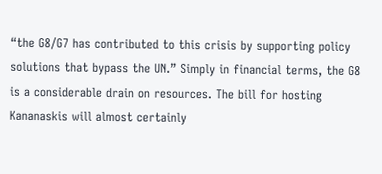“the G8/G7 has contributed to this crisis by supporting policy solutions that bypass the UN.” Simply in financial terms, the G8 is a considerable drain on resources. The bill for hosting Kananaskis will almost certainly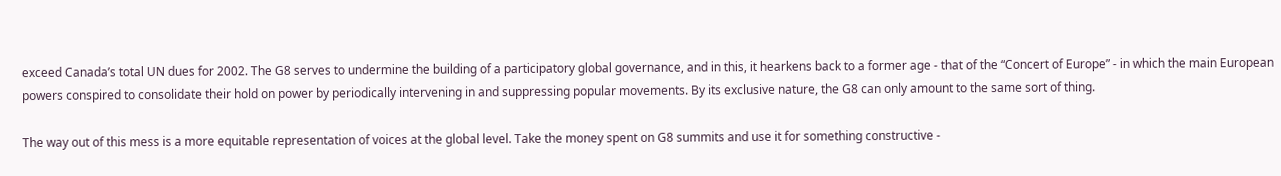exceed Canada’s total UN dues for 2002. The G8 serves to undermine the building of a participatory global governance, and in this, it hearkens back to a former age - that of the “Concert of Europe” - in which the main European powers conspired to consolidate their hold on power by periodically intervening in and suppressing popular movements. By its exclusive nature, the G8 can only amount to the same sort of thing.

The way out of this mess is a more equitable representation of voices at the global level. Take the money spent on G8 summits and use it for something constructive -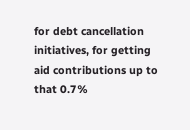for debt cancellation initiatives, for getting aid contributions up to that 0.7%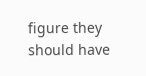figure they should have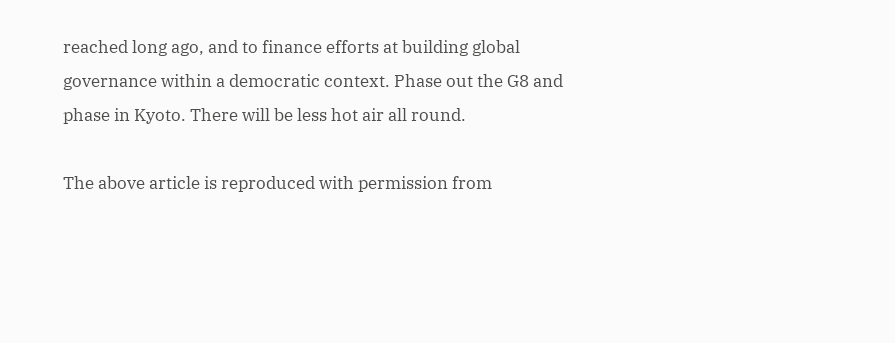reached long ago, and to finance efforts at building global governance within a democratic context. Phase out the G8 and phase in Kyoto. There will be less hot air all round.

The above article is reproduced with permission from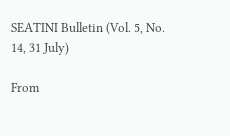SEATINI Bulletin (Vol. 5, No. 14, 31 July)

From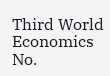Third World Economics No.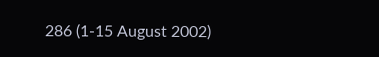286 (1-15 August 2002)